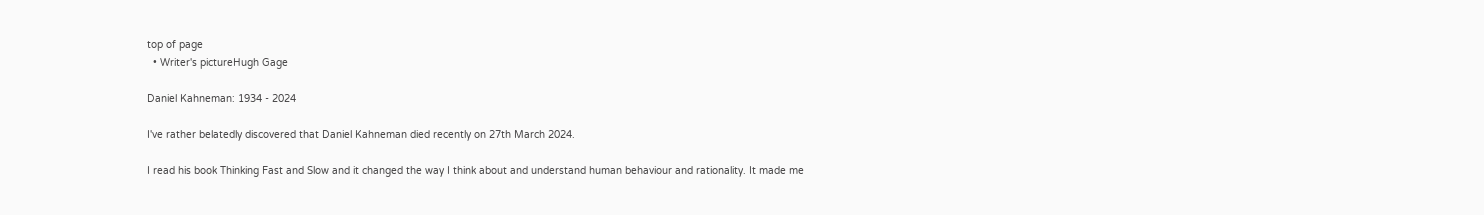top of page
  • Writer's pictureHugh Gage

Daniel Kahneman: 1934 - 2024

I've rather belatedly discovered that Daniel Kahneman died recently on 27th March 2024.

I read his book Thinking Fast and Slow and it changed the way I think about and understand human behaviour and rationality. It made me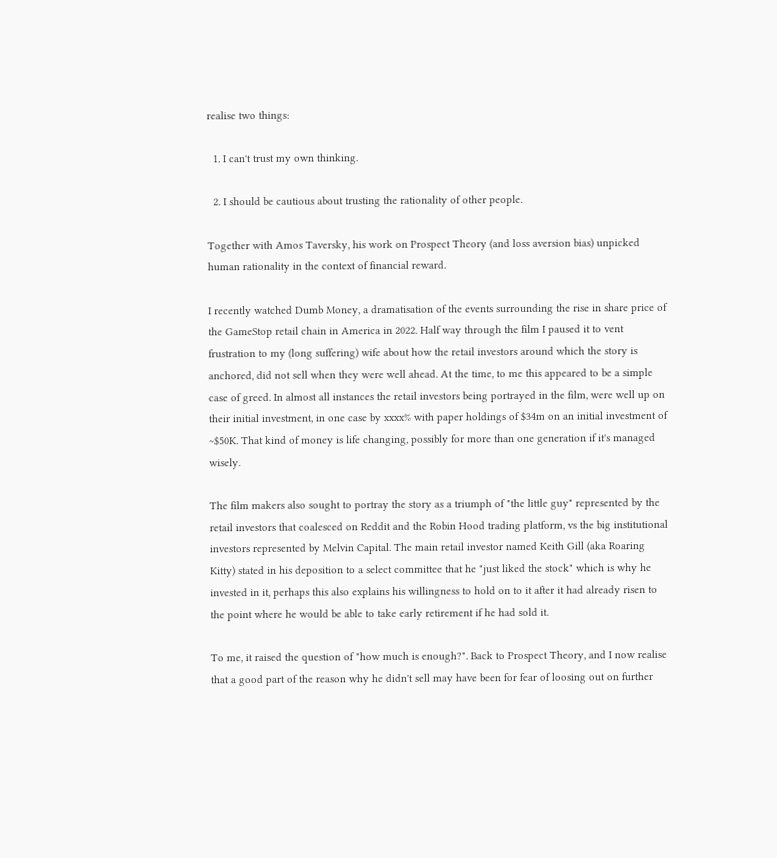realise two things:

  1. I can't trust my own thinking.

  2. I should be cautious about trusting the rationality of other people.

Together with Amos Taversky, his work on Prospect Theory (and loss aversion bias) unpicked human rationality in the context of financial reward.

I recently watched Dumb Money, a dramatisation of the events surrounding the rise in share price of the GameStop retail chain in America in 2022. Half way through the film I paused it to vent frustration to my (long suffering) wife about how the retail investors around which the story is anchored, did not sell when they were well ahead. At the time, to me this appeared to be a simple case of greed. In almost all instances the retail investors being portrayed in the film, were well up on their initial investment, in one case by xxxx% with paper holdings of $34m on an initial investment of ~$50K. That kind of money is life changing, possibly for more than one generation if it's managed wisely.

The film makers also sought to portray the story as a triumph of "the little guy" represented by the retail investors that coalesced on Reddit and the Robin Hood trading platform, vs the big institutional investors represented by Melvin Capital. The main retail investor named Keith Gill (aka Roaring Kitty) stated in his deposition to a select committee that he "just liked the stock" which is why he invested in it, perhaps this also explains his willingness to hold on to it after it had already risen to the point where he would be able to take early retirement if he had sold it.

To me, it raised the question of "how much is enough?". Back to Prospect Theory, and I now realise that a good part of the reason why he didn't sell may have been for fear of loosing out on further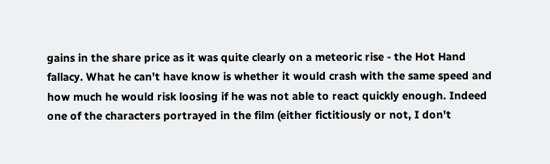gains in the share price as it was quite clearly on a meteoric rise - the Hot Hand fallacy. What he can't have know is whether it would crash with the same speed and how much he would risk loosing if he was not able to react quickly enough. Indeed one of the characters portrayed in the film (either fictitiously or not, I don't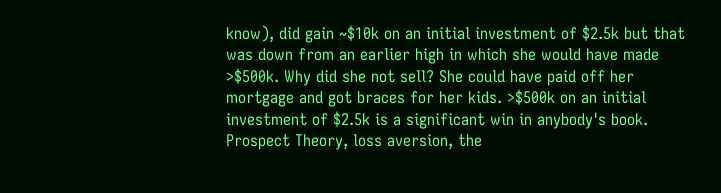know), did gain ~$10k on an initial investment of $2.5k but that was down from an earlier high in which she would have made >$500k. Why did she not sell? She could have paid off her mortgage and got braces for her kids. >$500k on an initial investment of $2.5k is a significant win in anybody's book. Prospect Theory, loss aversion, the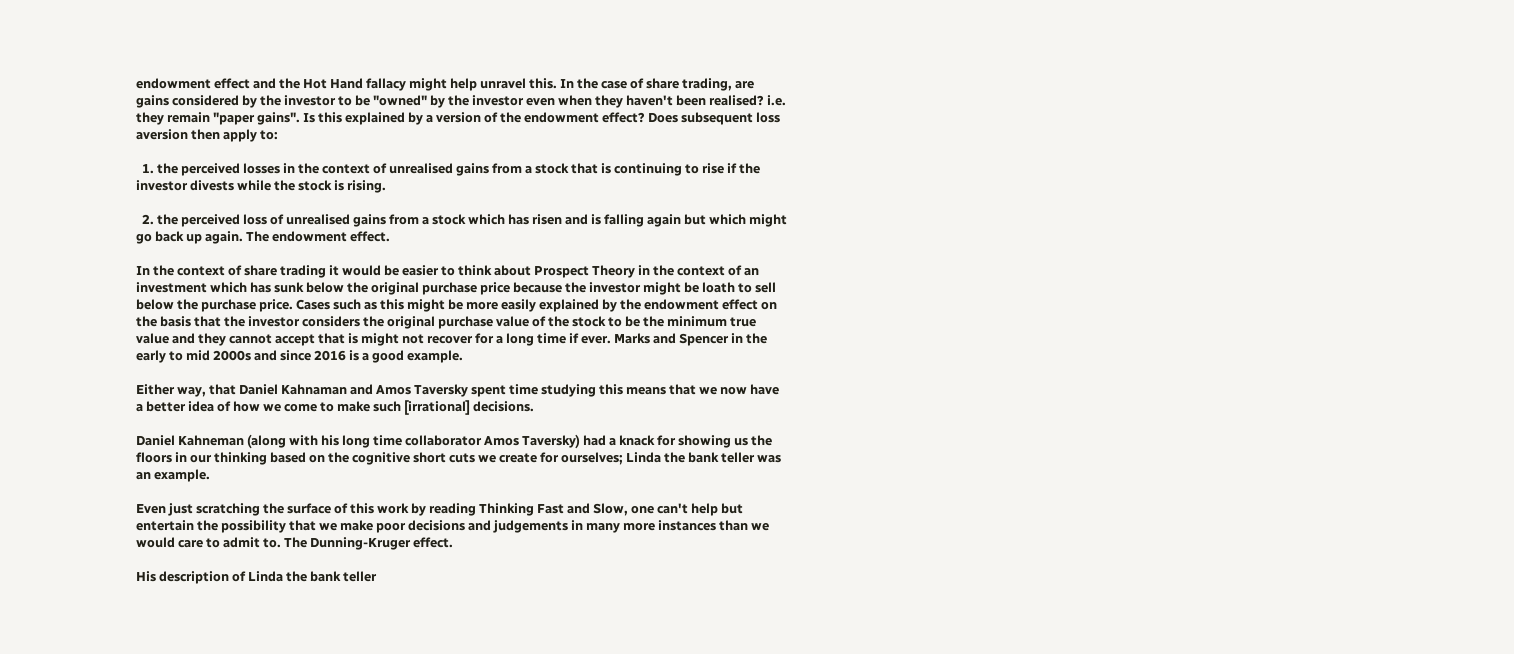endowment effect and the Hot Hand fallacy might help unravel this. In the case of share trading, are gains considered by the investor to be "owned" by the investor even when they haven't been realised? i.e. they remain "paper gains". Is this explained by a version of the endowment effect? Does subsequent loss aversion then apply to:

  1. the perceived losses in the context of unrealised gains from a stock that is continuing to rise if the investor divests while the stock is rising.

  2. the perceived loss of unrealised gains from a stock which has risen and is falling again but which might go back up again. The endowment effect.

In the context of share trading it would be easier to think about Prospect Theory in the context of an investment which has sunk below the original purchase price because the investor might be loath to sell below the purchase price. Cases such as this might be more easily explained by the endowment effect on the basis that the investor considers the original purchase value of the stock to be the minimum true value and they cannot accept that is might not recover for a long time if ever. Marks and Spencer in the early to mid 2000s and since 2016 is a good example.

Either way, that Daniel Kahnaman and Amos Taversky spent time studying this means that we now have a better idea of how we come to make such [irrational] decisions.

Daniel Kahneman (along with his long time collaborator Amos Taversky) had a knack for showing us the floors in our thinking based on the cognitive short cuts we create for ourselves; Linda the bank teller was an example.

Even just scratching the surface of this work by reading Thinking Fast and Slow, one can't help but entertain the possibility that we make poor decisions and judgements in many more instances than we would care to admit to. The Dunning-Kruger effect.

His description of Linda the bank teller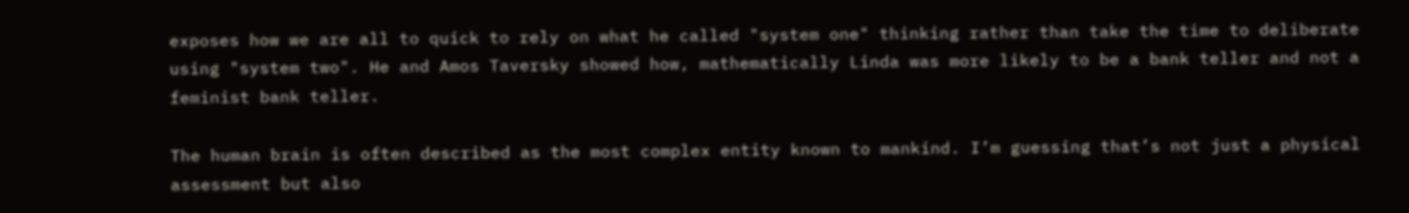exposes how we are all to quick to rely on what he called "system one" thinking rather than take the time to deliberate using "system two". He and Amos Taversky showed how, mathematically Linda was more likely to be a bank teller and not a feminist bank teller.

The human brain is often described as the most complex entity known to mankind. I’m guessing that’s not just a physical assessment but also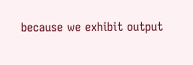because we exhibit output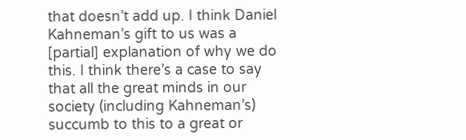that doesn’t add up. I think Daniel Kahneman’s gift to us was a [partial] explanation of why we do this. I think there’s a case to say that all the great minds in our society (including Kahneman’s) succumb to this to a great or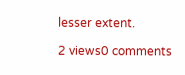lesser extent.

2 views0 comments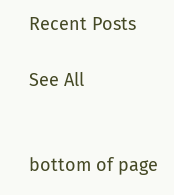Recent Posts

See All


bottom of page